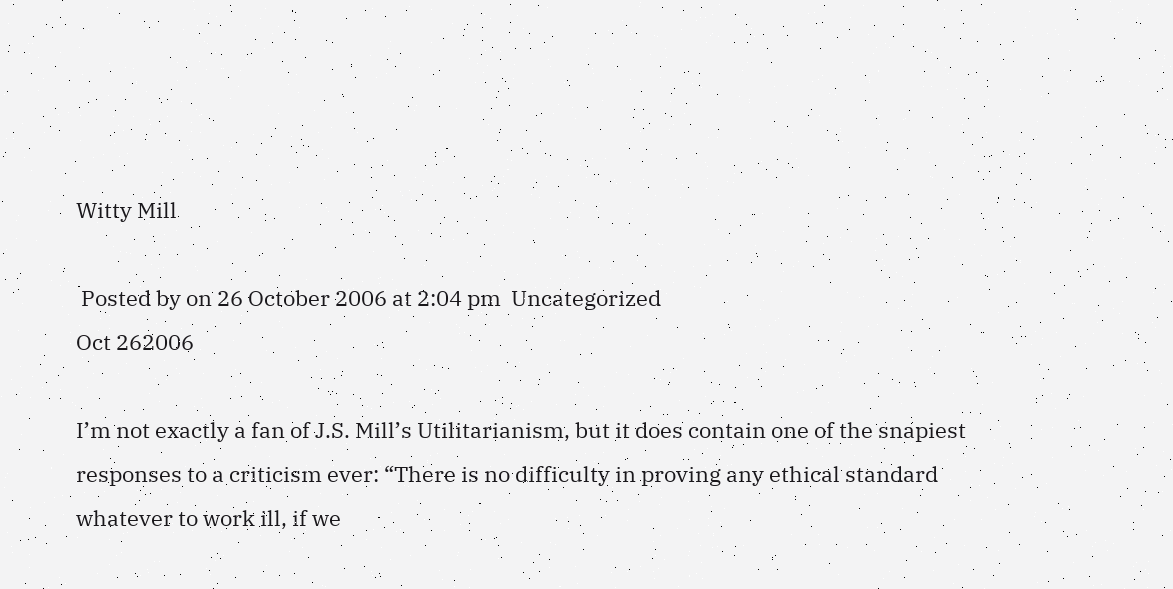Witty Mill

 Posted by on 26 October 2006 at 2:04 pm  Uncategorized
Oct 262006

I’m not exactly a fan of J.S. Mill’s Utilitarianism, but it does contain one of the snapiest responses to a criticism ever: “There is no difficulty in proving any ethical standard whatever to work ill, if we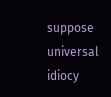suppose universal idiocy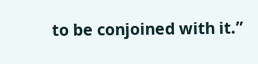to be conjoined with it.”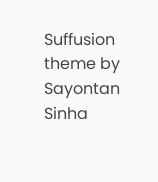Suffusion theme by Sayontan Sinha